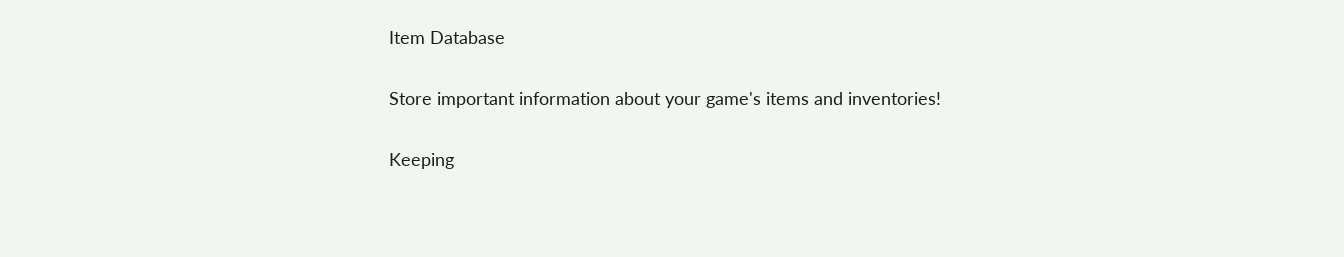Item Database

Store important information about your game's items and inventories!

Keeping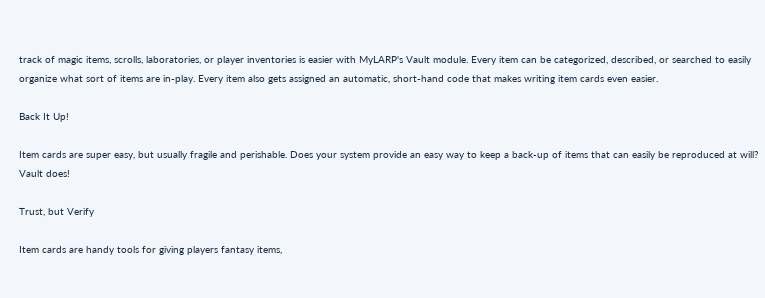track of magic items, scrolls, laboratories, or player inventories is easier with MyLARP's Vault module. Every item can be categorized, described, or searched to easily organize what sort of items are in-play. Every item also gets assigned an automatic, short-hand code that makes writing item cards even easier.

Back It Up!

Item cards are super easy, but usually fragile and perishable. Does your system provide an easy way to keep a back-up of items that can easily be reproduced at will? Vault does!

Trust, but Verify

Item cards are handy tools for giving players fantasy items,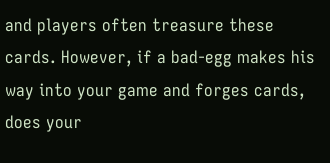and players often treasure these cards. However, if a bad-egg makes his way into your game and forges cards, does your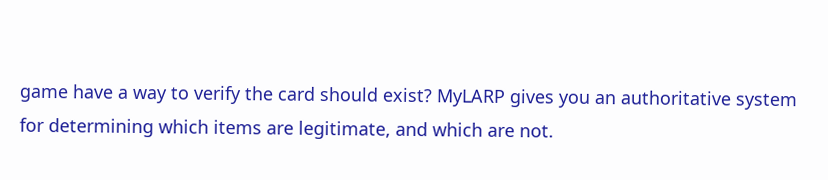game have a way to verify the card should exist? MyLARP gives you an authoritative system for determining which items are legitimate, and which are not.